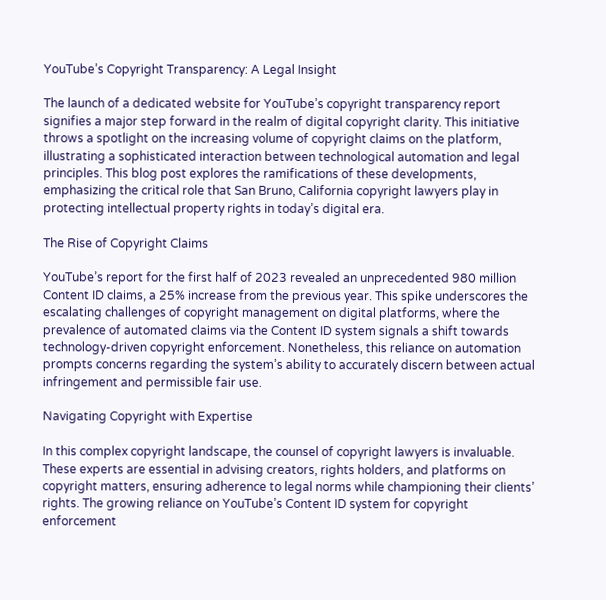YouTube’s Copyright Transparency: A Legal Insight

The launch of a dedicated website for YouTube’s copyright transparency report signifies a major step forward in the realm of digital copyright clarity. This initiative throws a spotlight on the increasing volume of copyright claims on the platform, illustrating a sophisticated interaction between technological automation and legal principles. This blog post explores the ramifications of these developments, emphasizing the critical role that San Bruno, California copyright lawyers play in protecting intellectual property rights in today’s digital era.

The Rise of Copyright Claims

YouTube’s report for the first half of 2023 revealed an unprecedented 980 million Content ID claims, a 25% increase from the previous year. This spike underscores the escalating challenges of copyright management on digital platforms, where the prevalence of automated claims via the Content ID system signals a shift towards technology-driven copyright enforcement. Nonetheless, this reliance on automation prompts concerns regarding the system’s ability to accurately discern between actual infringement and permissible fair use.

Navigating Copyright with Expertise

In this complex copyright landscape, the counsel of copyright lawyers is invaluable. These experts are essential in advising creators, rights holders, and platforms on copyright matters, ensuring adherence to legal norms while championing their clients’ rights. The growing reliance on YouTube’s Content ID system for copyright enforcement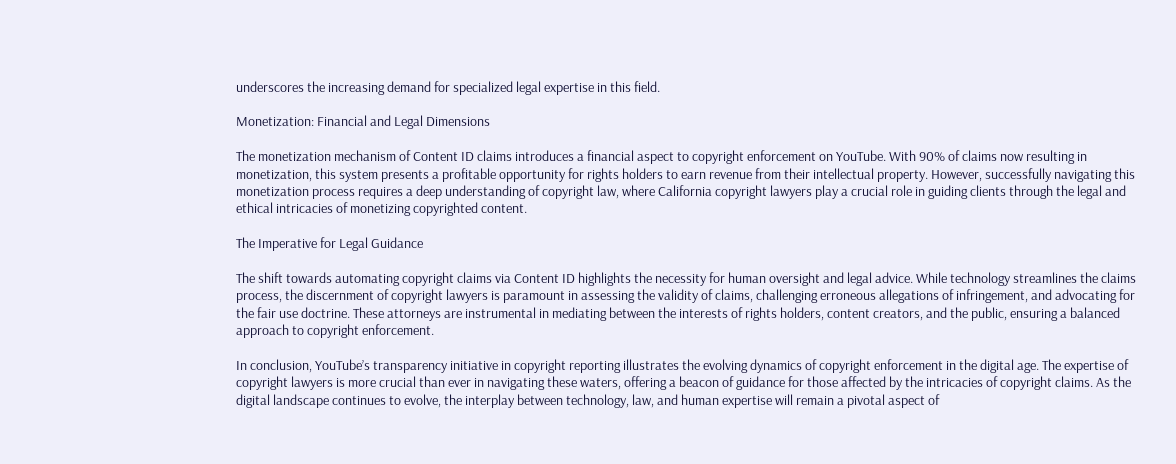underscores the increasing demand for specialized legal expertise in this field.

Monetization: Financial and Legal Dimensions

The monetization mechanism of Content ID claims introduces a financial aspect to copyright enforcement on YouTube. With 90% of claims now resulting in monetization, this system presents a profitable opportunity for rights holders to earn revenue from their intellectual property. However, successfully navigating this monetization process requires a deep understanding of copyright law, where California copyright lawyers play a crucial role in guiding clients through the legal and ethical intricacies of monetizing copyrighted content.

The Imperative for Legal Guidance

The shift towards automating copyright claims via Content ID highlights the necessity for human oversight and legal advice. While technology streamlines the claims process, the discernment of copyright lawyers is paramount in assessing the validity of claims, challenging erroneous allegations of infringement, and advocating for the fair use doctrine. These attorneys are instrumental in mediating between the interests of rights holders, content creators, and the public, ensuring a balanced approach to copyright enforcement.

In conclusion, YouTube’s transparency initiative in copyright reporting illustrates the evolving dynamics of copyright enforcement in the digital age. The expertise of copyright lawyers is more crucial than ever in navigating these waters, offering a beacon of guidance for those affected by the intricacies of copyright claims. As the digital landscape continues to evolve, the interplay between technology, law, and human expertise will remain a pivotal aspect of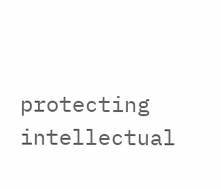protecting intellectual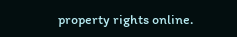property rights online.